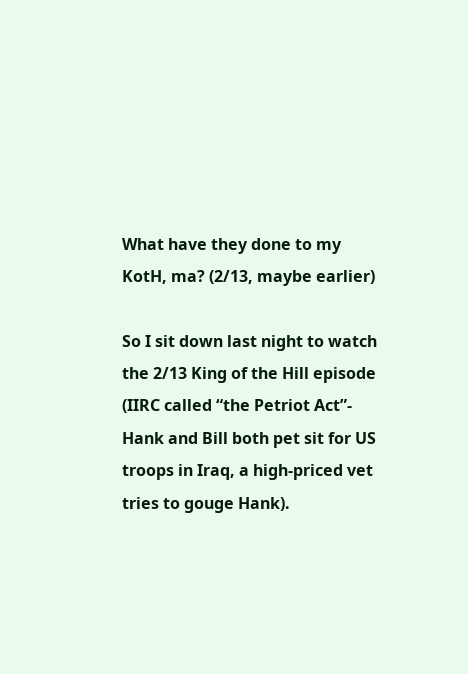What have they done to my KotH, ma? (2/13, maybe earlier)

So I sit down last night to watch the 2/13 King of the Hill episode (IIRC called “the Petriot Act”- Hank and Bill both pet sit for US troops in Iraq, a high-priced vet tries to gouge Hank).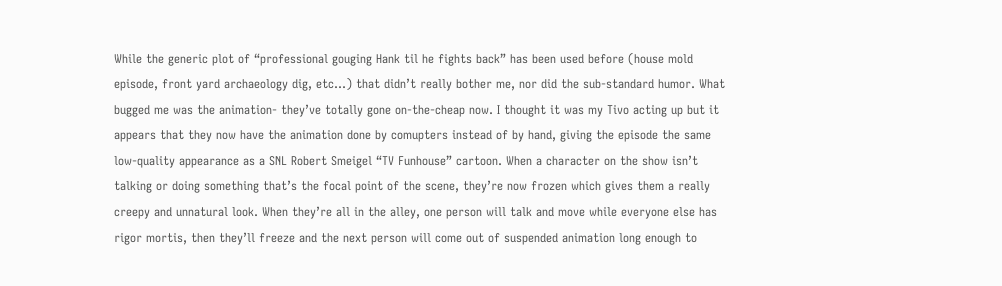While the generic plot of “professional gouging Hank til he fights back” has been used before (house mold episode, front yard archaeology dig, etc…) that didn’t really bother me, nor did the sub-standard humor. What bugged me was the animation- they’ve totally gone on-the-cheap now. I thought it was my Tivo acting up but it appears that they now have the animation done by comupters instead of by hand, giving the episode the same low-quality appearance as a SNL Robert Smeigel “TV Funhouse” cartoon. When a character on the show isn’t talking or doing something that’s the focal point of the scene, they’re now frozen which gives them a really creepy and unnatural look. When they’re all in the alley, one person will talk and move while everyone else has rigor mortis, then they’ll freeze and the next person will come out of suspended animation long enough to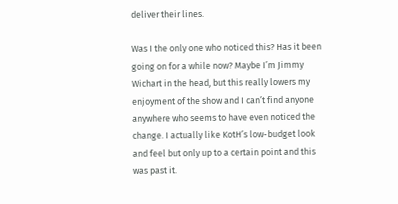deliver their lines.

Was I the only one who noticed this? Has it been going on for a while now? Maybe I’m Jimmy Wichart in the head, but this really lowers my enjoyment of the show and I can’t find anyone anywhere who seems to have even noticed the change. I actually like KotH’s low-budget look and feel but only up to a certain point and this was past it.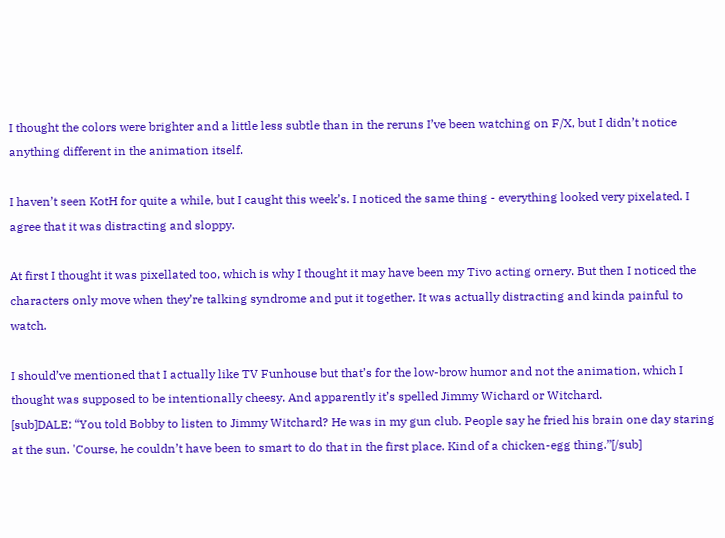I thought the colors were brighter and a little less subtle than in the reruns I’ve been watching on F/X, but I didn’t notice anything different in the animation itself.

I haven’t seen KotH for quite a while, but I caught this week’s. I noticed the same thing - everything looked very pixelated. I agree that it was distracting and sloppy.

At first I thought it was pixellated too, which is why I thought it may have been my Tivo acting ornery. But then I noticed the characters only move when they’re talking syndrome and put it together. It was actually distracting and kinda painful to watch.

I should’ve mentioned that I actually like TV Funhouse but that’s for the low-brow humor and not the animation, which I thought was supposed to be intentionally cheesy. And apparently it’s spelled Jimmy Wichard or Witchard.
[sub]DALE: “You told Bobby to listen to Jimmy Witchard? He was in my gun club. People say he fried his brain one day staring at the sun. 'Course, he couldn’t have been to smart to do that in the first place. Kind of a chicken-egg thing.”[/sub]